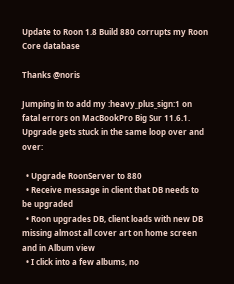Update to Roon 1.8 Build 880 corrupts my Roon Core database

Thanks @noris

Jumping in to add my :heavy_plus_sign:1 on fatal errors on MacBookPro Big Sur 11.6.1. Upgrade gets stuck in the same loop over and over:

  • Upgrade RoonServer to 880
  • Receive message in client that DB needs to be upgraded
  • Roon upgrades DB, client loads with new DB missing almost all cover art on home screen and in Album view
  • I click into a few albums, no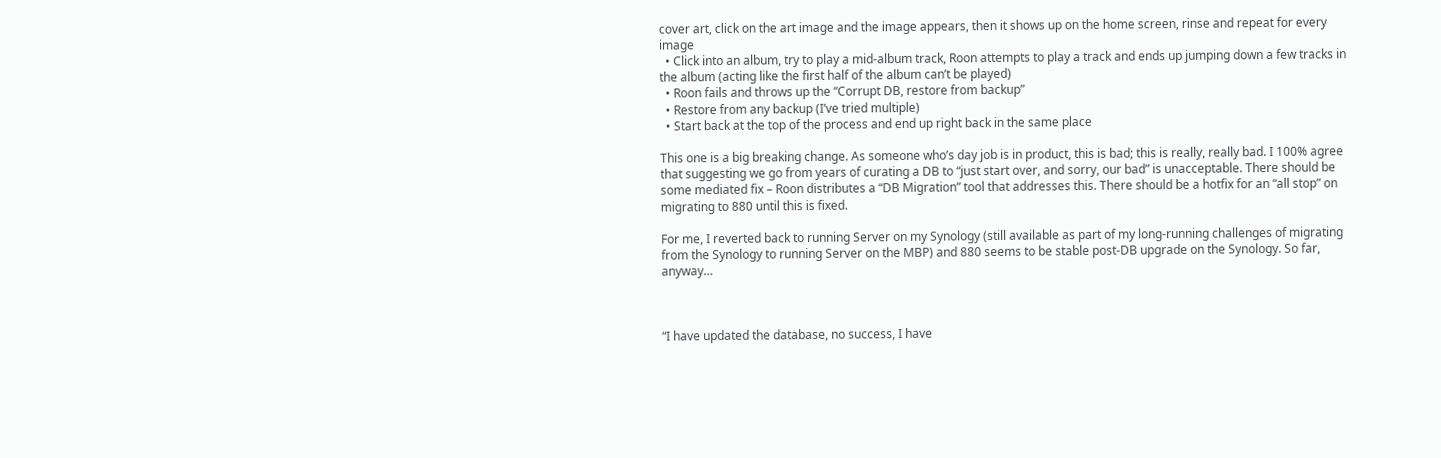cover art, click on the art image and the image appears, then it shows up on the home screen, rinse and repeat for every image
  • Click into an album, try to play a mid-album track, Roon attempts to play a track and ends up jumping down a few tracks in the album (acting like the first half of the album can’t be played)
  • Roon fails and throws up the “Corrupt DB, restore from backup”
  • Restore from any backup (I’ve tried multiple)
  • Start back at the top of the process and end up right back in the same place

This one is a big breaking change. As someone who’s day job is in product, this is bad; this is really, really bad. I 100% agree that suggesting we go from years of curating a DB to “just start over, and sorry, our bad” is unacceptable. There should be some mediated fix – Roon distributes a “DB Migration” tool that addresses this. There should be a hotfix for an “all stop” on migrating to 880 until this is fixed.

For me, I reverted back to running Server on my Synology (still available as part of my long-running challenges of migrating from the Synology to running Server on the MBP) and 880 seems to be stable post-DB upgrade on the Synology. So far, anyway…



“I have updated the database, no success, I have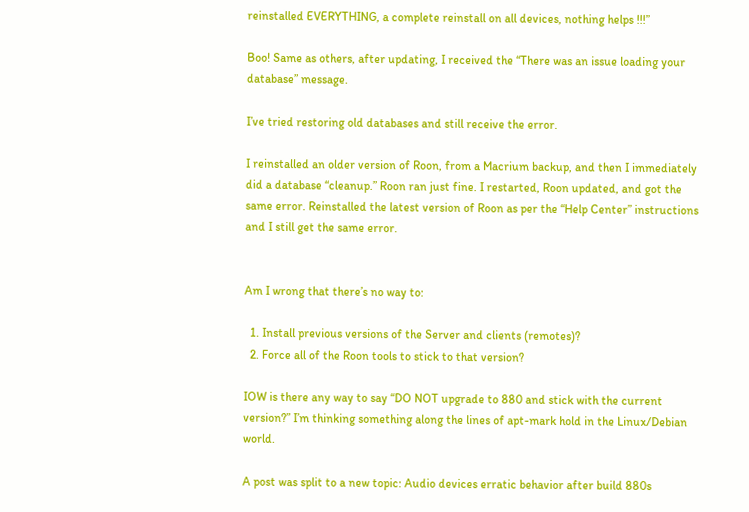reinstalled EVERYTHING, a complete reinstall on all devices, nothing helps !!!”

Boo! Same as others, after updating, I received the “There was an issue loading your database” message.

I’ve tried restoring old databases and still receive the error.

I reinstalled an older version of Roon, from a Macrium backup, and then I immediately did a database “cleanup.” Roon ran just fine. I restarted, Roon updated, and got the same error. Reinstalled the latest version of Roon as per the “Help Center” instructions and I still get the same error.


Am I wrong that there’s no way to:

  1. Install previous versions of the Server and clients (remotes)?
  2. Force all of the Roon tools to stick to that version?

IOW is there any way to say “DO NOT upgrade to 880 and stick with the current version?” I’m thinking something along the lines of apt-mark hold in the Linux/Debian world.

A post was split to a new topic: Audio devices erratic behavior after build 880s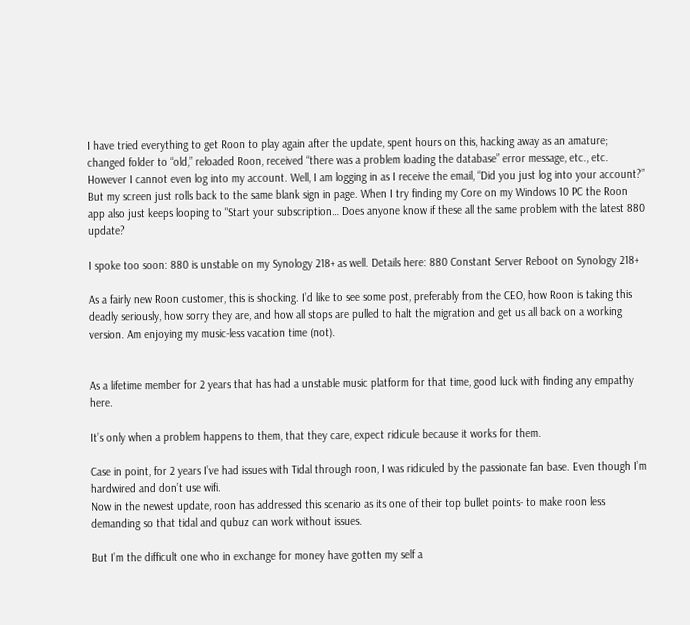I have tried everything to get Roon to play again after the update, spent hours on this, hacking away as an amature; changed folder to “old,” reloaded Roon, received “there was a problem loading the database” error message, etc., etc. However I cannot even log into my account. Well, I am logging in as I receive the email, “Did you just log into your account?” But my screen just rolls back to the same blank sign in page. When I try finding my Core on my Windows 10 PC the Roon app also just keeps looping to "Start your subscription… Does anyone know if these all the same problem with the latest 880 update?

I spoke too soon: 880 is unstable on my Synology 218+ as well. Details here: 880 Constant Server Reboot on Synology 218+

As a fairly new Roon customer, this is shocking. I’d like to see some post, preferably from the CEO, how Roon is taking this deadly seriously, how sorry they are, and how all stops are pulled to halt the migration and get us all back on a working version. Am enjoying my music-less vacation time (not).


As a lifetime member for 2 years that has had a unstable music platform for that time, good luck with finding any empathy here.

It’s only when a problem happens to them, that they care, expect ridicule because it works for them.

Case in point, for 2 years I’ve had issues with Tidal through roon, I was ridiculed by the passionate fan base. Even though I’m hardwired and don’t use wifi.
Now in the newest update, roon has addressed this scenario as its one of their top bullet points- to make roon less demanding so that tidal and qubuz can work without issues.

But I’m the difficult one who in exchange for money have gotten my self a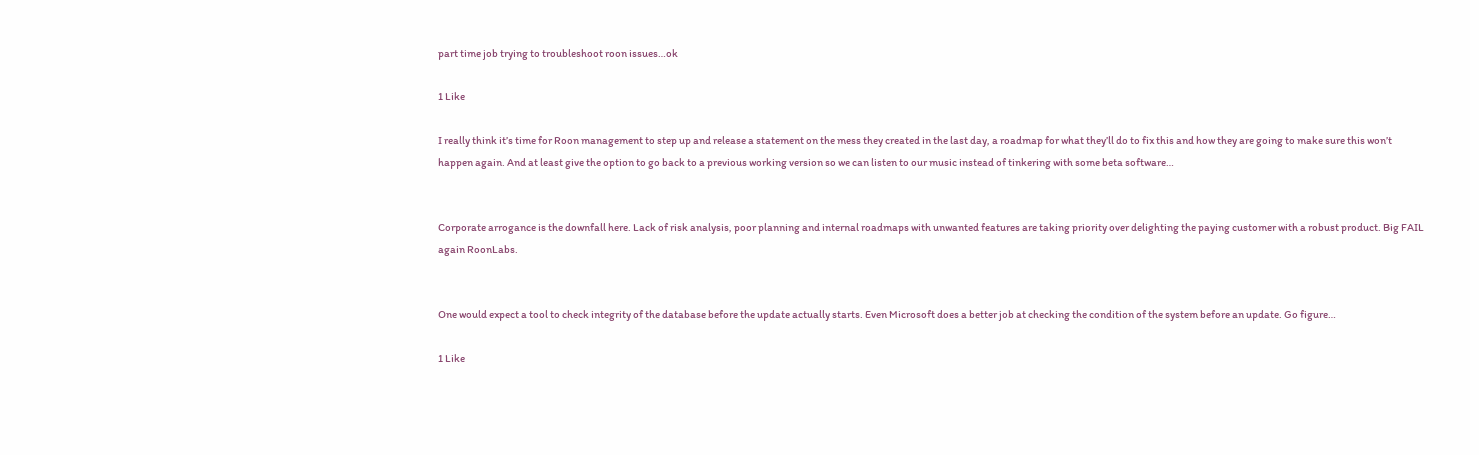part time job trying to troubleshoot roon issues…ok

1 Like

I really think it’s time for Roon management to step up and release a statement on the mess they created in the last day, a roadmap for what they’ll do to fix this and how they are going to make sure this won’t happen again. And at least give the option to go back to a previous working version so we can listen to our music instead of tinkering with some beta software…


Corporate arrogance is the downfall here. Lack of risk analysis, poor planning and internal roadmaps with unwanted features are taking priority over delighting the paying customer with a robust product. Big FAIL again RoonLabs.


One would expect a tool to check integrity of the database before the update actually starts. Even Microsoft does a better job at checking the condition of the system before an update. Go figure…

1 Like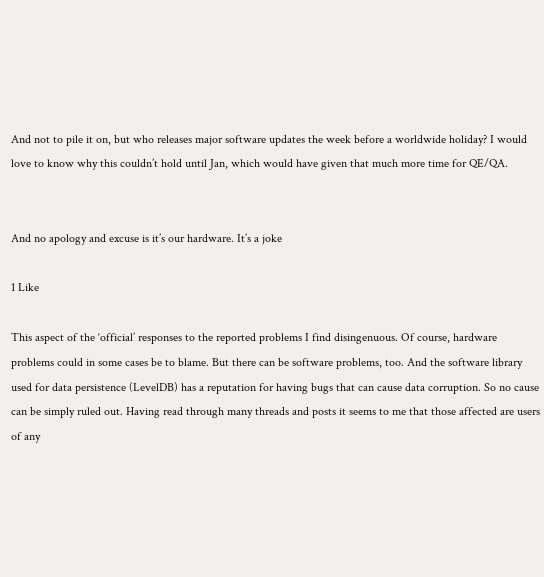And not to pile it on, but who releases major software updates the week before a worldwide holiday? I would love to know why this couldn’t hold until Jan, which would have given that much more time for QE/QA.


And no apology and excuse is it’s our hardware. It’s a joke

1 Like

This aspect of the ‘official’ responses to the reported problems I find disingenuous. Of course, hardware problems could in some cases be to blame. But there can be software problems, too. And the software library used for data persistence (LevelDB) has a reputation for having bugs that can cause data corruption. So no cause can be simply ruled out. Having read through many threads and posts it seems to me that those affected are users of any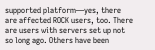supported platform—yes, there are affected ROCK users, too. There are users with servers set up not so long ago. Others have been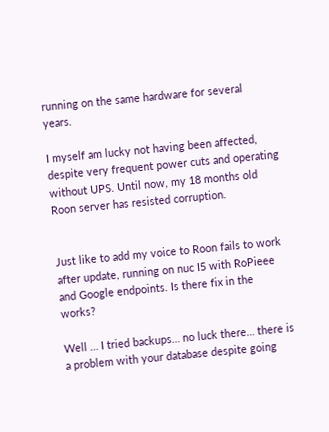running on the same hardware for several years.

I myself am lucky not having been affected, despite very frequent power cuts and operating without UPS. Until now, my 18 months old Roon server has resisted corruption.


Just like to add my voice to Roon fails to work after update, running on nuc I5 with RoPieee and Google endpoints. Is there fix in the works?

Well … I tried backups… no luck there… there is a problem with your database despite going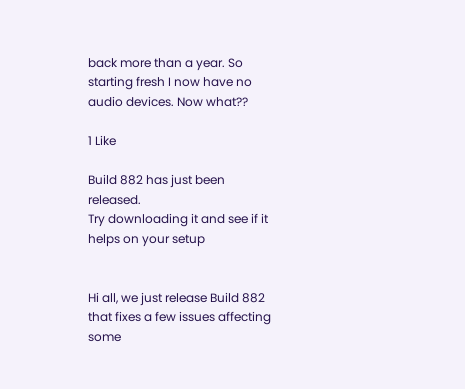back more than a year. So starting fresh I now have no audio devices. Now what??

1 Like

Build 882 has just been released.
Try downloading it and see if it helps on your setup


Hi all, we just release Build 882 that fixes a few issues affecting some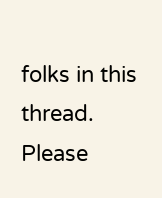folks in this thread. Please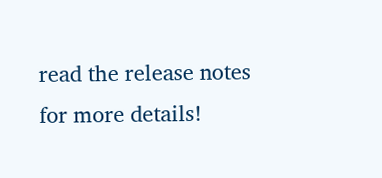read the release notes for more details!